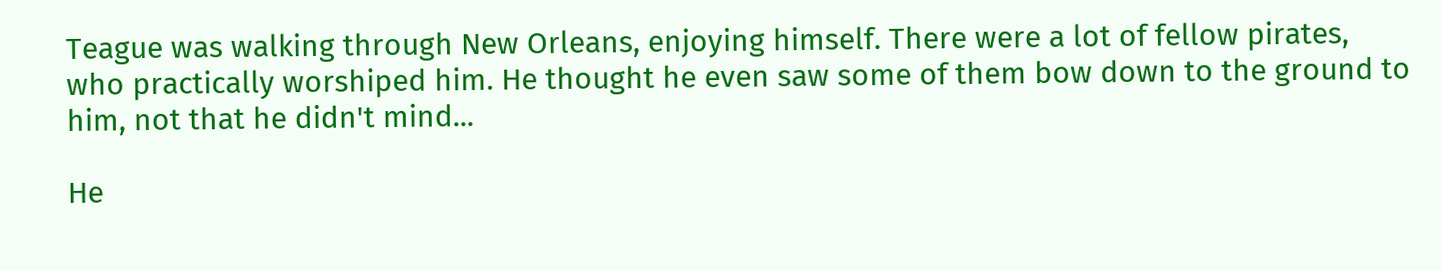Teague was walking through New Orleans, enjoying himself. There were a lot of fellow pirates, who practically worshiped him. He thought he even saw some of them bow down to the ground to him, not that he didn't mind...

He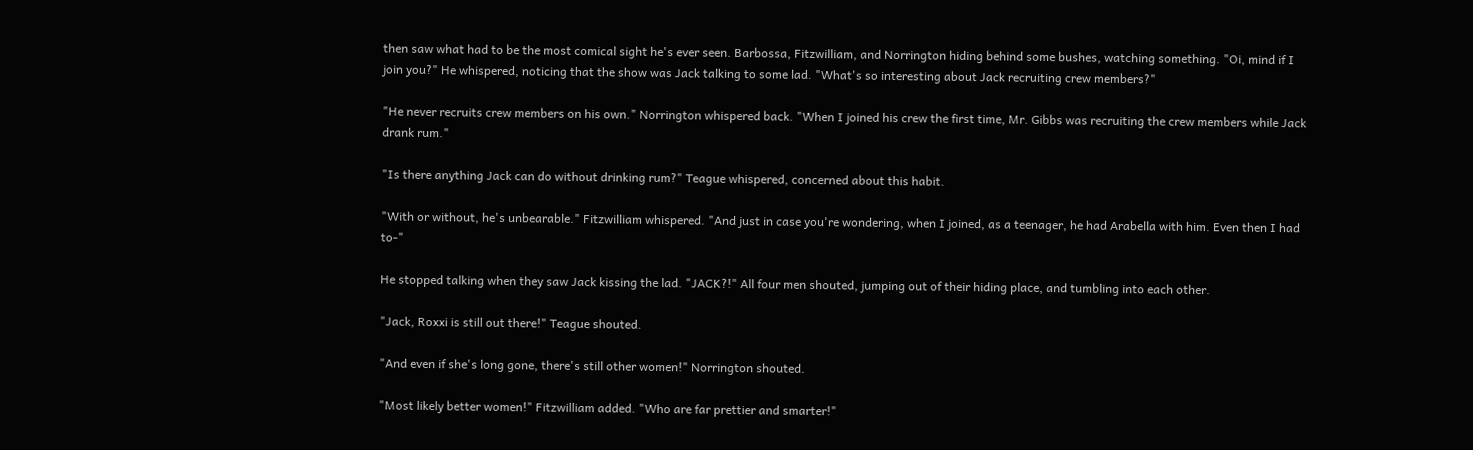then saw what had to be the most comical sight he's ever seen. Barbossa, Fitzwilliam, and Norrington hiding behind some bushes, watching something. "Oi, mind if I join you?" He whispered, noticing that the show was Jack talking to some lad. "What's so interesting about Jack recruiting crew members?"

"He never recruits crew members on his own." Norrington whispered back. "When I joined his crew the first time, Mr. Gibbs was recruiting the crew members while Jack drank rum."

"Is there anything Jack can do without drinking rum?" Teague whispered, concerned about this habit.

"With or without, he's unbearable." Fitzwilliam whispered. "And just in case you're wondering, when I joined, as a teenager, he had Arabella with him. Even then I had to-"

He stopped talking when they saw Jack kissing the lad. "JACK?!" All four men shouted, jumping out of their hiding place, and tumbling into each other.

"Jack, Roxxi is still out there!" Teague shouted.

"And even if she's long gone, there's still other women!" Norrington shouted.

"Most likely better women!" Fitzwilliam added. "Who are far prettier and smarter!"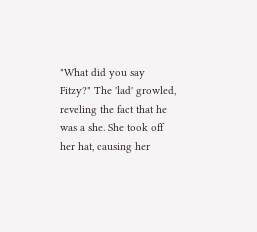"What did you say Fitzy?" The 'lad' growled, reveling the fact that he was a she. She took off her hat, causing her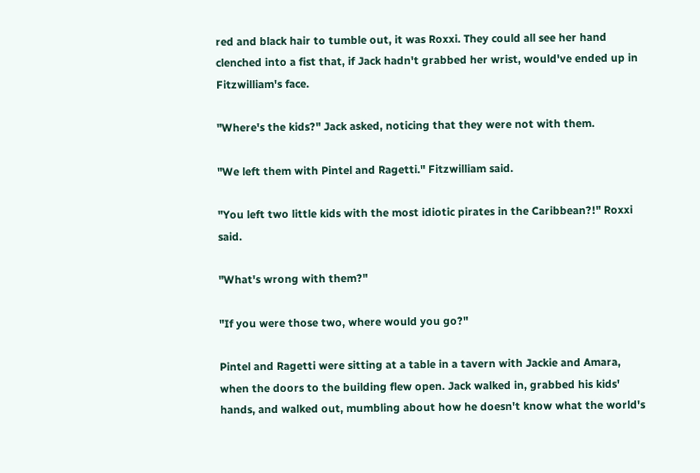red and black hair to tumble out, it was Roxxi. They could all see her hand clenched into a fist that, if Jack hadn't grabbed her wrist, would've ended up in Fitzwilliam's face.

"Where's the kids?" Jack asked, noticing that they were not with them.

"We left them with Pintel and Ragetti." Fitzwilliam said.

"You left two little kids with the most idiotic pirates in the Caribbean?!" Roxxi said.

"What's wrong with them?"

"If you were those two, where would you go?"

Pintel and Ragetti were sitting at a table in a tavern with Jackie and Amara, when the doors to the building flew open. Jack walked in, grabbed his kids' hands, and walked out, mumbling about how he doesn't know what the world's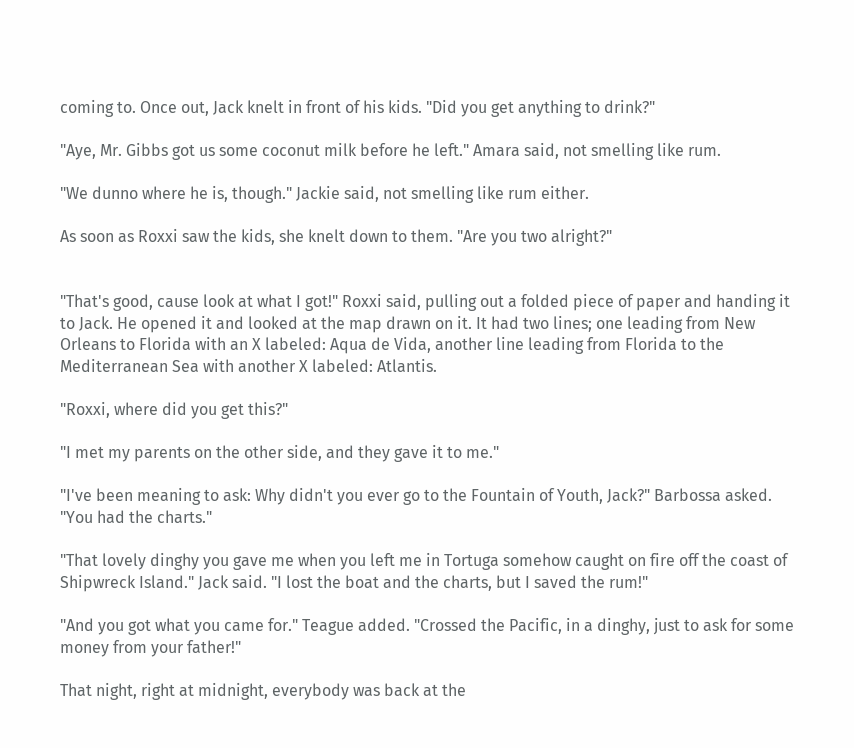coming to. Once out, Jack knelt in front of his kids. "Did you get anything to drink?"

"Aye, Mr. Gibbs got us some coconut milk before he left." Amara said, not smelling like rum.

"We dunno where he is, though." Jackie said, not smelling like rum either.

As soon as Roxxi saw the kids, she knelt down to them. "Are you two alright?"


"That's good, cause look at what I got!" Roxxi said, pulling out a folded piece of paper and handing it to Jack. He opened it and looked at the map drawn on it. It had two lines; one leading from New Orleans to Florida with an X labeled: Aqua de Vida, another line leading from Florida to the Mediterranean Sea with another X labeled: Atlantis.

"Roxxi, where did you get this?"

"I met my parents on the other side, and they gave it to me."

"I've been meaning to ask: Why didn't you ever go to the Fountain of Youth, Jack?" Barbossa asked. "You had the charts."

"That lovely dinghy you gave me when you left me in Tortuga somehow caught on fire off the coast of Shipwreck Island." Jack said. "I lost the boat and the charts, but I saved the rum!"

"And you got what you came for." Teague added. "Crossed the Pacific, in a dinghy, just to ask for some money from your father!"

That night, right at midnight, everybody was back at the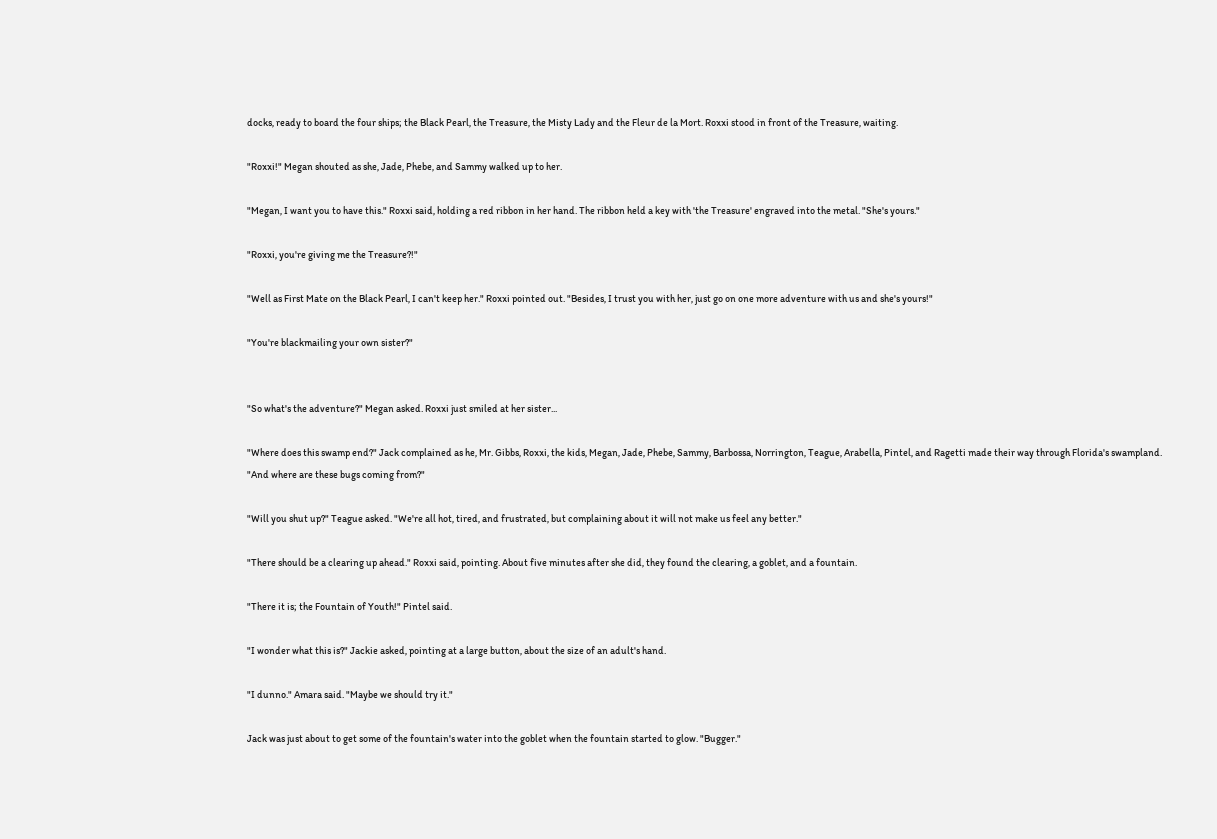docks, ready to board the four ships; the Black Pearl, the Treasure, the Misty Lady and the Fleur de la Mort. Roxxi stood in front of the Treasure, waiting.

"Roxxi!" Megan shouted as she, Jade, Phebe, and Sammy walked up to her.

"Megan, I want you to have this." Roxxi said, holding a red ribbon in her hand. The ribbon held a key with 'the Treasure' engraved into the metal. "She's yours."

"Roxxi, you're giving me the Treasure?!"

"Well as First Mate on the Black Pearl, I can't keep her." Roxxi pointed out. "Besides, I trust you with her, just go on one more adventure with us and she's yours!"

"You're blackmailing your own sister?"


"So what's the adventure?" Megan asked. Roxxi just smiled at her sister...

"Where does this swamp end?" Jack complained as he, Mr. Gibbs, Roxxi, the kids, Megan, Jade, Phebe, Sammy, Barbossa, Norrington, Teague, Arabella, Pintel, and Ragetti made their way through Florida's swampland. "And where are these bugs coming from?"

"Will you shut up?" Teague asked. "We're all hot, tired, and frustrated, but complaining about it will not make us feel any better."

"There should be a clearing up ahead." Roxxi said, pointing. About five minutes after she did, they found the clearing, a goblet, and a fountain.

"There it is; the Fountain of Youth!" Pintel said.

"I wonder what this is?" Jackie asked, pointing at a large button, about the size of an adult's hand.

"I dunno." Amara said. "Maybe we should try it."

Jack was just about to get some of the fountain's water into the goblet when the fountain started to glow. "Bugger."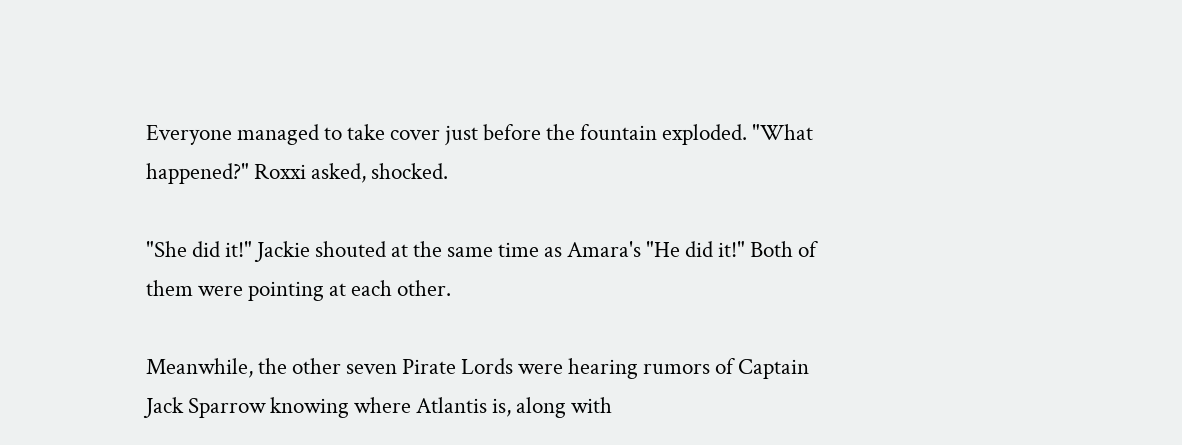Everyone managed to take cover just before the fountain exploded. "What happened?" Roxxi asked, shocked.

"She did it!" Jackie shouted at the same time as Amara's "He did it!" Both of them were pointing at each other.

Meanwhile, the other seven Pirate Lords were hearing rumors of Captain Jack Sparrow knowing where Atlantis is, along with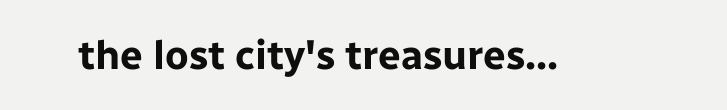the lost city's treasures...